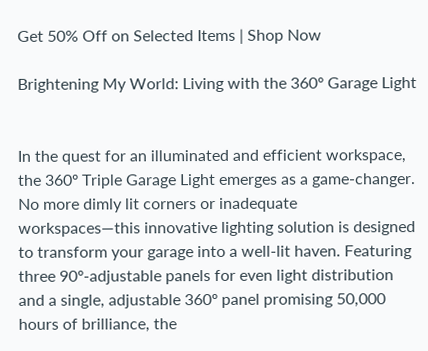Get 50% Off on Selected Items | Shop Now

Brightening My World: Living with the 360º Garage Light


In the quest for an illuminated and efficient workspace, the 360º Triple Garage Light emerges as a game-changer. No more dimly lit corners or inadequate workspaces—this innovative lighting solution is designed to transform your garage into a well-lit haven. Featuring three 90º-adjustable panels for even light distribution and a single, adjustable 360º panel promising 50,000 hours of brilliance, the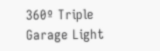360º Triple Garage Light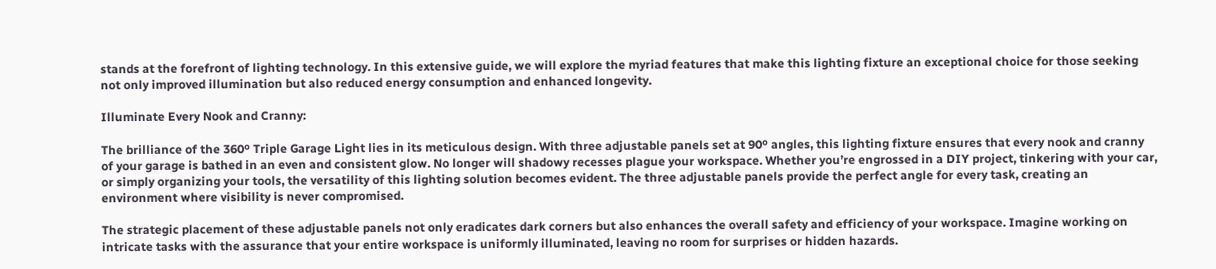stands at the forefront of lighting technology. In this extensive guide, we will explore the myriad features that make this lighting fixture an exceptional choice for those seeking not only improved illumination but also reduced energy consumption and enhanced longevity.

Illuminate Every Nook and Cranny:

The brilliance of the 360º Triple Garage Light lies in its meticulous design. With three adjustable panels set at 90º angles, this lighting fixture ensures that every nook and cranny of your garage is bathed in an even and consistent glow. No longer will shadowy recesses plague your workspace. Whether you’re engrossed in a DIY project, tinkering with your car, or simply organizing your tools, the versatility of this lighting solution becomes evident. The three adjustable panels provide the perfect angle for every task, creating an environment where visibility is never compromised.

The strategic placement of these adjustable panels not only eradicates dark corners but also enhances the overall safety and efficiency of your workspace. Imagine working on intricate tasks with the assurance that your entire workspace is uniformly illuminated, leaving no room for surprises or hidden hazards.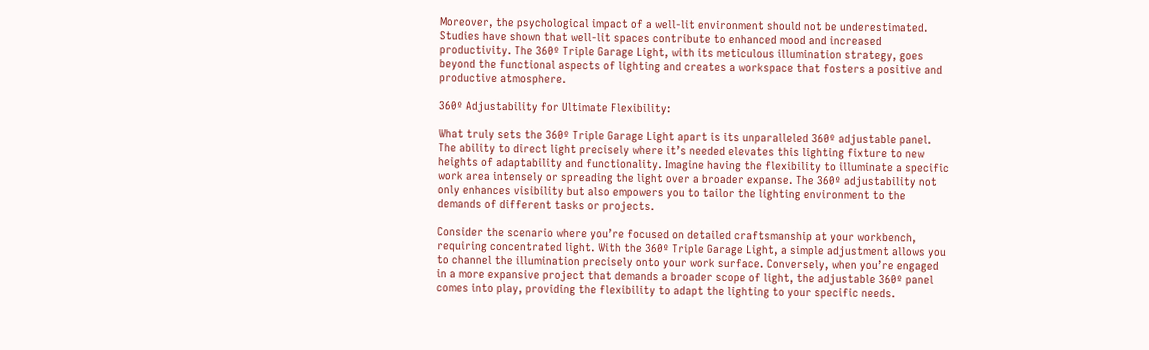Moreover, the psychological impact of a well-lit environment should not be underestimated. Studies have shown that well-lit spaces contribute to enhanced mood and increased productivity. The 360º Triple Garage Light, with its meticulous illumination strategy, goes beyond the functional aspects of lighting and creates a workspace that fosters a positive and productive atmosphere.

360º Adjustability for Ultimate Flexibility:

What truly sets the 360º Triple Garage Light apart is its unparalleled 360º adjustable panel. The ability to direct light precisely where it’s needed elevates this lighting fixture to new heights of adaptability and functionality. Imagine having the flexibility to illuminate a specific work area intensely or spreading the light over a broader expanse. The 360º adjustability not only enhances visibility but also empowers you to tailor the lighting environment to the demands of different tasks or projects.

Consider the scenario where you’re focused on detailed craftsmanship at your workbench, requiring concentrated light. With the 360º Triple Garage Light, a simple adjustment allows you to channel the illumination precisely onto your work surface. Conversely, when you’re engaged in a more expansive project that demands a broader scope of light, the adjustable 360º panel comes into play, providing the flexibility to adapt the lighting to your specific needs.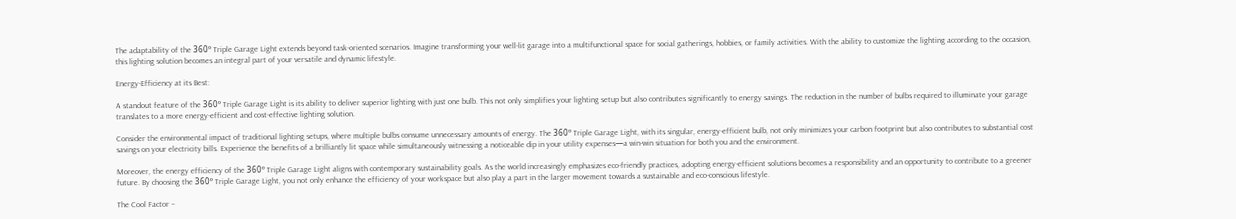The adaptability of the 360º Triple Garage Light extends beyond task-oriented scenarios. Imagine transforming your well-lit garage into a multifunctional space for social gatherings, hobbies, or family activities. With the ability to customize the lighting according to the occasion, this lighting solution becomes an integral part of your versatile and dynamic lifestyle.

Energy-Efficiency at its Best:

A standout feature of the 360º Triple Garage Light is its ability to deliver superior lighting with just one bulb. This not only simplifies your lighting setup but also contributes significantly to energy savings. The reduction in the number of bulbs required to illuminate your garage translates to a more energy-efficient and cost-effective lighting solution.

Consider the environmental impact of traditional lighting setups, where multiple bulbs consume unnecessary amounts of energy. The 360º Triple Garage Light, with its singular, energy-efficient bulb, not only minimizes your carbon footprint but also contributes to substantial cost savings on your electricity bills. Experience the benefits of a brilliantly lit space while simultaneously witnessing a noticeable dip in your utility expenses—a win-win situation for both you and the environment.

Moreover, the energy efficiency of the 360º Triple Garage Light aligns with contemporary sustainability goals. As the world increasingly emphasizes eco-friendly practices, adopting energy-efficient solutions becomes a responsibility and an opportunity to contribute to a greener future. By choosing the 360º Triple Garage Light, you not only enhance the efficiency of your workspace but also play a part in the larger movement towards a sustainable and eco-conscious lifestyle.

The Cool Factor –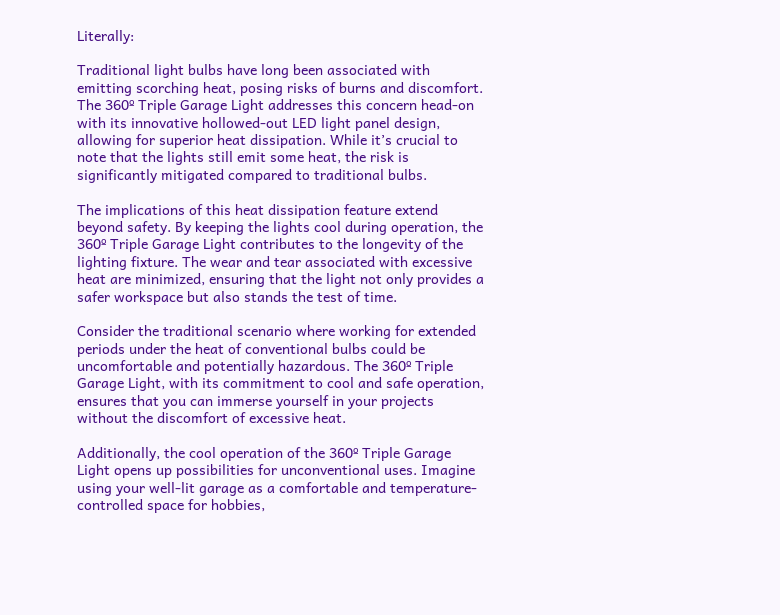Literally:

Traditional light bulbs have long been associated with emitting scorching heat, posing risks of burns and discomfort. The 360º Triple Garage Light addresses this concern head-on with its innovative hollowed-out LED light panel design, allowing for superior heat dissipation. While it’s crucial to note that the lights still emit some heat, the risk is significantly mitigated compared to traditional bulbs.

The implications of this heat dissipation feature extend beyond safety. By keeping the lights cool during operation, the 360º Triple Garage Light contributes to the longevity of the lighting fixture. The wear and tear associated with excessive heat are minimized, ensuring that the light not only provides a safer workspace but also stands the test of time.

Consider the traditional scenario where working for extended periods under the heat of conventional bulbs could be uncomfortable and potentially hazardous. The 360º Triple Garage Light, with its commitment to cool and safe operation, ensures that you can immerse yourself in your projects without the discomfort of excessive heat.

Additionally, the cool operation of the 360º Triple Garage Light opens up possibilities for unconventional uses. Imagine using your well-lit garage as a comfortable and temperature-controlled space for hobbies,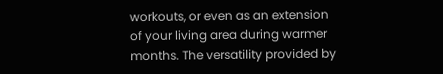workouts, or even as an extension of your living area during warmer months. The versatility provided by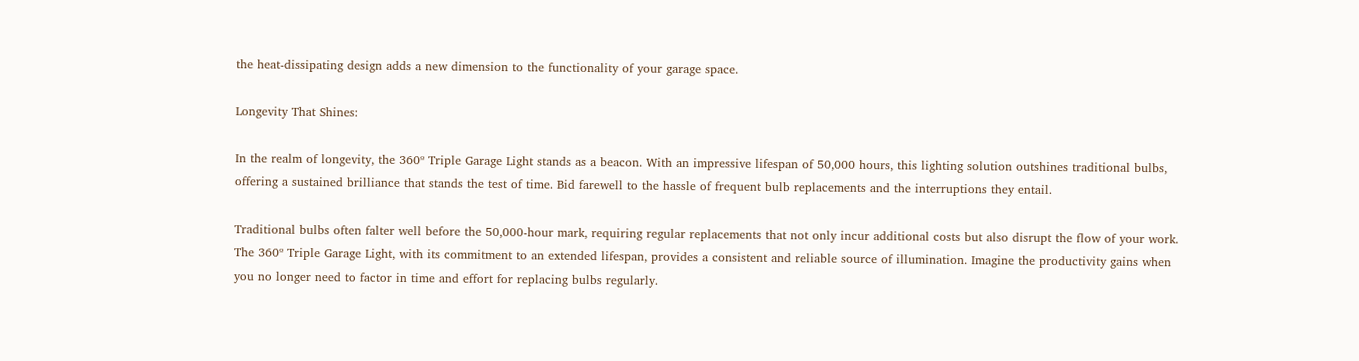the heat-dissipating design adds a new dimension to the functionality of your garage space.

Longevity That Shines:

In the realm of longevity, the 360º Triple Garage Light stands as a beacon. With an impressive lifespan of 50,000 hours, this lighting solution outshines traditional bulbs, offering a sustained brilliance that stands the test of time. Bid farewell to the hassle of frequent bulb replacements and the interruptions they entail.

Traditional bulbs often falter well before the 50,000-hour mark, requiring regular replacements that not only incur additional costs but also disrupt the flow of your work. The 360º Triple Garage Light, with its commitment to an extended lifespan, provides a consistent and reliable source of illumination. Imagine the productivity gains when you no longer need to factor in time and effort for replacing bulbs regularly.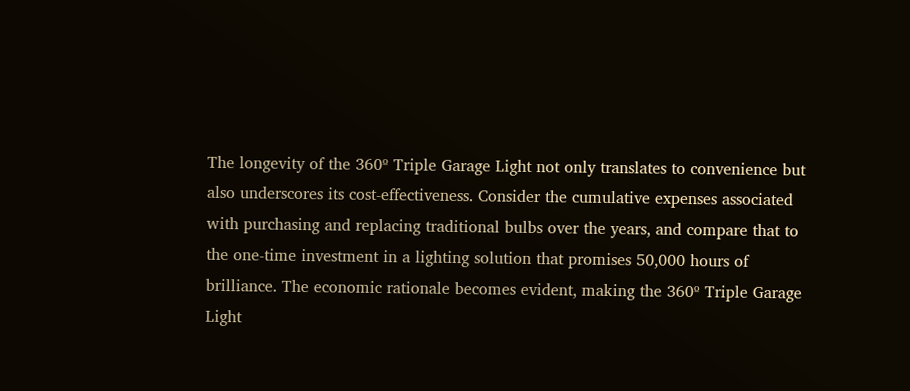The longevity of the 360º Triple Garage Light not only translates to convenience but also underscores its cost-effectiveness. Consider the cumulative expenses associated with purchasing and replacing traditional bulbs over the years, and compare that to the one-time investment in a lighting solution that promises 50,000 hours of brilliance. The economic rationale becomes evident, making the 360º Triple Garage Light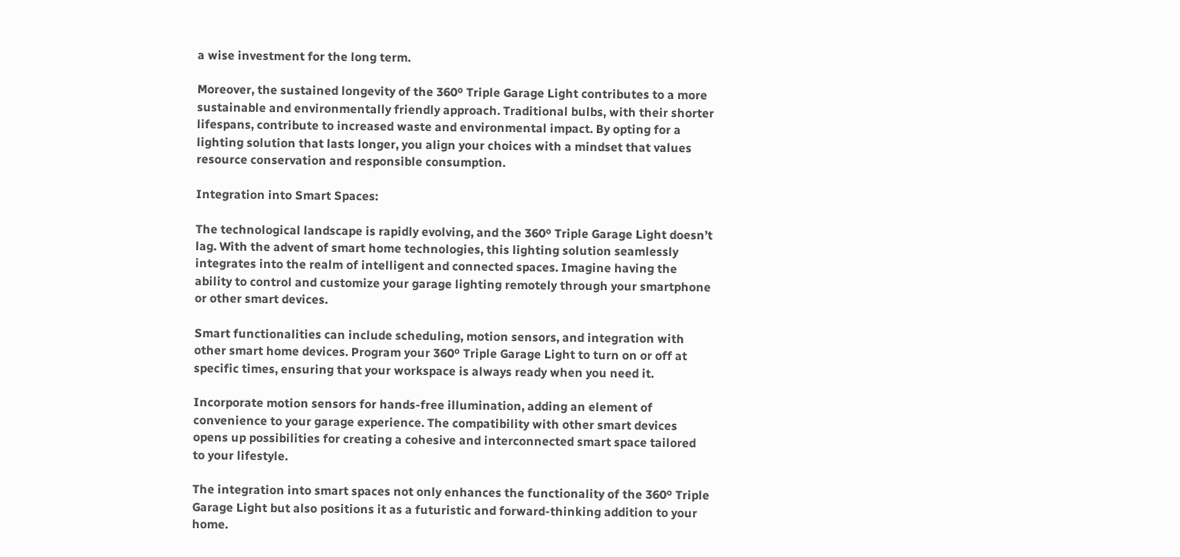a wise investment for the long term.

Moreover, the sustained longevity of the 360º Triple Garage Light contributes to a more sustainable and environmentally friendly approach. Traditional bulbs, with their shorter lifespans, contribute to increased waste and environmental impact. By opting for a lighting solution that lasts longer, you align your choices with a mindset that values resource conservation and responsible consumption.

Integration into Smart Spaces:

The technological landscape is rapidly evolving, and the 360º Triple Garage Light doesn’t lag. With the advent of smart home technologies, this lighting solution seamlessly integrates into the realm of intelligent and connected spaces. Imagine having the ability to control and customize your garage lighting remotely through your smartphone or other smart devices.

Smart functionalities can include scheduling, motion sensors, and integration with other smart home devices. Program your 360º Triple Garage Light to turn on or off at specific times, ensuring that your workspace is always ready when you need it.

Incorporate motion sensors for hands-free illumination, adding an element of convenience to your garage experience. The compatibility with other smart devices opens up possibilities for creating a cohesive and interconnected smart space tailored to your lifestyle.

The integration into smart spaces not only enhances the functionality of the 360º Triple Garage Light but also positions it as a futuristic and forward-thinking addition to your home.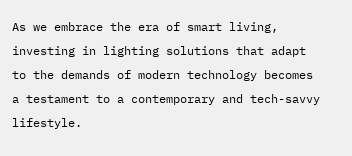As we embrace the era of smart living, investing in lighting solutions that adapt to the demands of modern technology becomes a testament to a contemporary and tech-savvy lifestyle.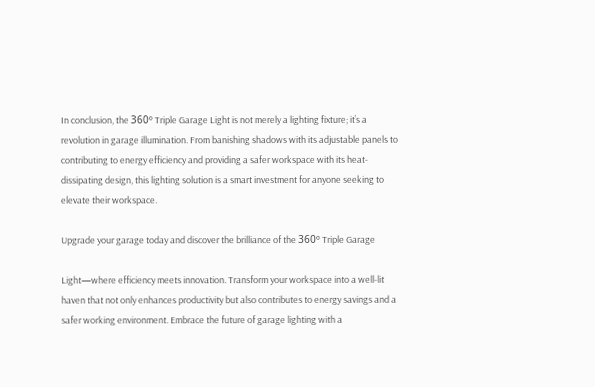In conclusion, the 360º Triple Garage Light is not merely a lighting fixture; it’s a revolution in garage illumination. From banishing shadows with its adjustable panels to contributing to energy efficiency and providing a safer workspace with its heat-dissipating design, this lighting solution is a smart investment for anyone seeking to elevate their workspace.

Upgrade your garage today and discover the brilliance of the 360º Triple Garage

Light—where efficiency meets innovation. Transform your workspace into a well-lit haven that not only enhances productivity but also contributes to energy savings and a safer working environment. Embrace the future of garage lighting with a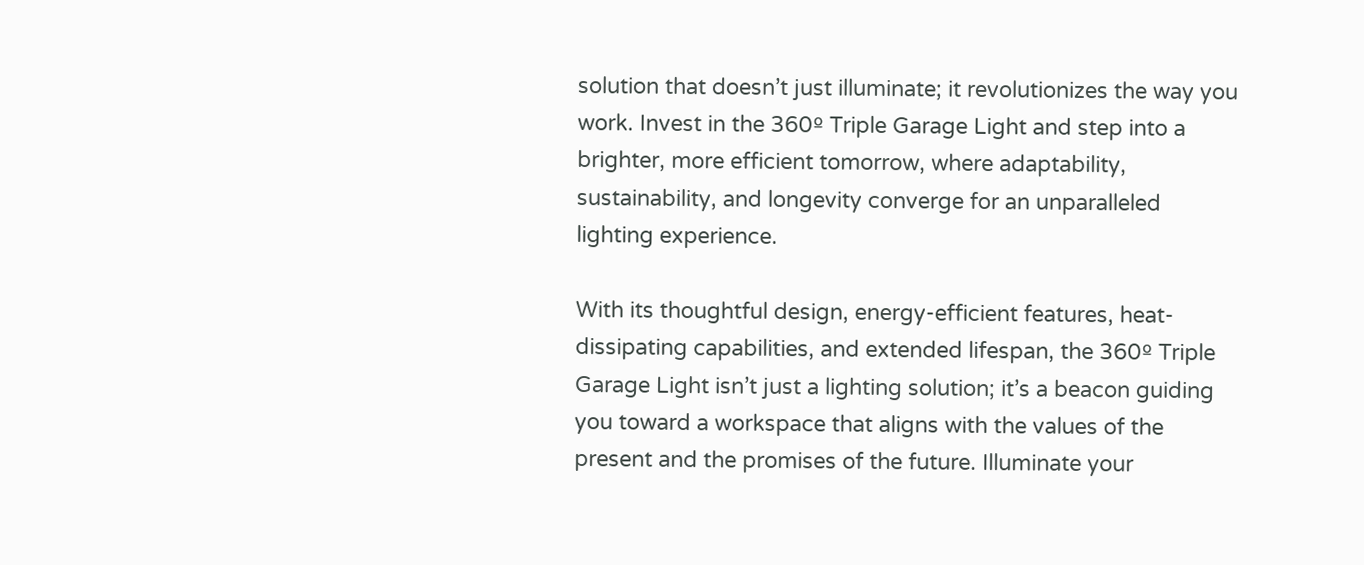solution that doesn’t just illuminate; it revolutionizes the way you work. Invest in the 360º Triple Garage Light and step into a brighter, more efficient tomorrow, where adaptability, sustainability, and longevity converge for an unparalleled lighting experience.

With its thoughtful design, energy-efficient features, heat-dissipating capabilities, and extended lifespan, the 360º Triple Garage Light isn’t just a lighting solution; it’s a beacon guiding you toward a workspace that aligns with the values of the present and the promises of the future. Illuminate your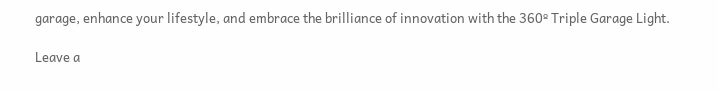garage, enhance your lifestyle, and embrace the brilliance of innovation with the 360º Triple Garage Light.

Leave a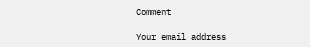Comment

Your email address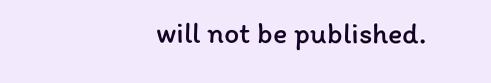will not be published.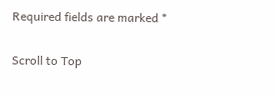Required fields are marked *

Scroll to Top